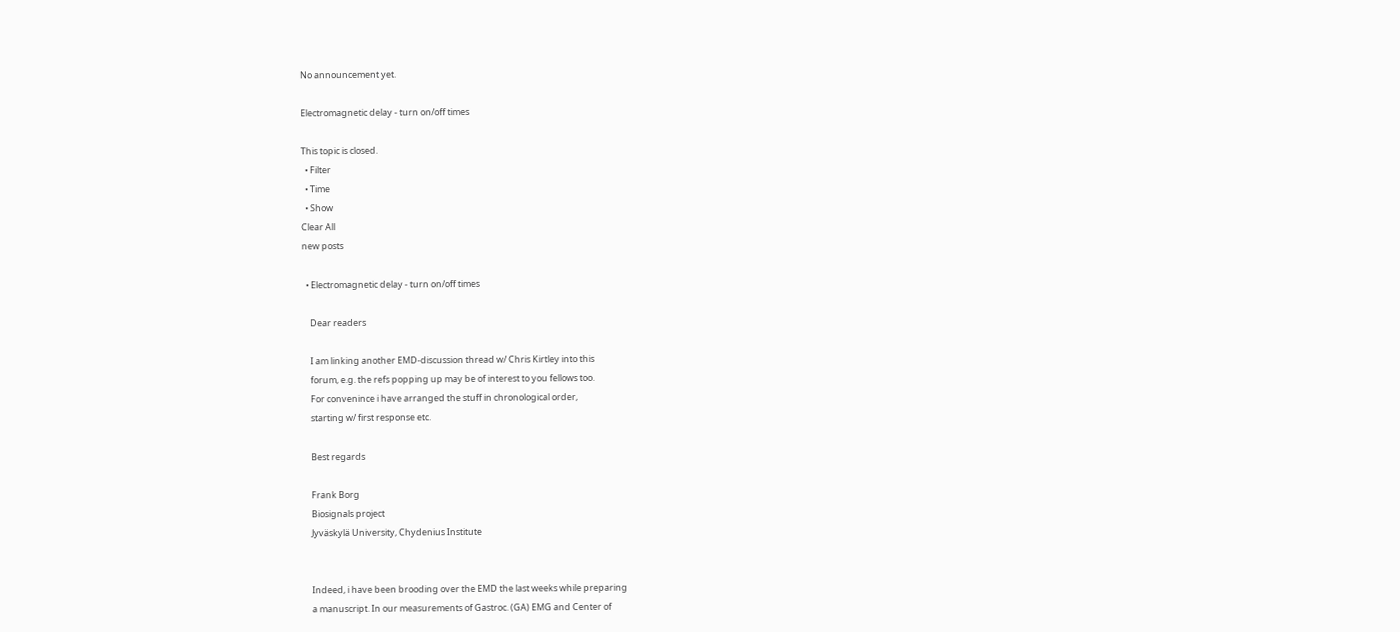No announcement yet.

Electromagnetic delay - turn on/off times

This topic is closed.
  • Filter
  • Time
  • Show
Clear All
new posts

  • Electromagnetic delay - turn on/off times

    Dear readers

    I am linking another EMD-discussion thread w/ Chris Kirtley into this
    forum, e.g. the refs popping up may be of interest to you fellows too.
    For convenince i have arranged the stuff in chronological order,
    starting w/ first response etc.

    Best regards

    Frank Borg
    Biosignals project
    Jyväskylä University, Chydenius Institute


    Indeed, i have been brooding over the EMD the last weeks while preparing
    a manuscript. In our measurements of Gastroc. (GA) EMG and Center of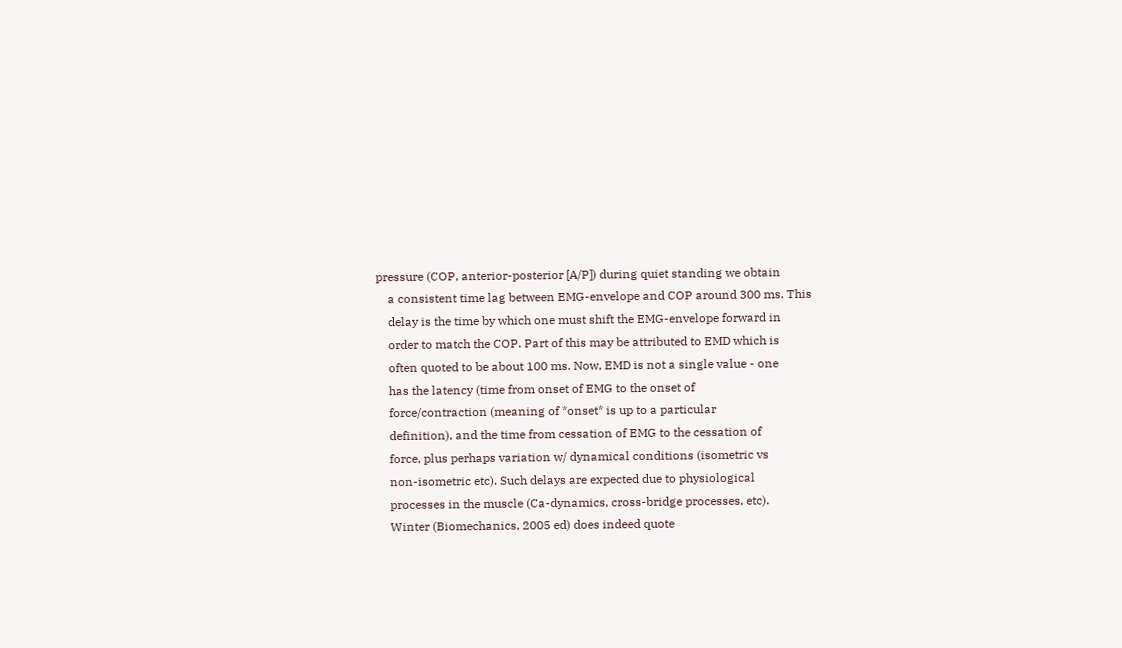pressure (COP, anterior-posterior [A/P]) during quiet standing we obtain
    a consistent time lag between EMG-envelope and COP around 300 ms. This
    delay is the time by which one must shift the EMG-envelope forward in
    order to match the COP. Part of this may be attributed to EMD which is
    often quoted to be about 100 ms. Now, EMD is not a single value - one
    has the latency (time from onset of EMG to the onset of
    force/contraction (meaning of *onset* is up to a particular
    definition), and the time from cessation of EMG to the cessation of
    force, plus perhaps variation w/ dynamical conditions (isometric vs
    non-isometric etc). Such delays are expected due to physiological
    processes in the muscle (Ca-dynamics, cross-bridge processes, etc).
    Winter (Biomechanics, 2005 ed) does indeed quote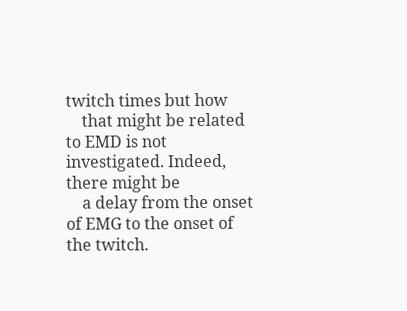twitch times but how
    that might be related to EMD is not investigated. Indeed, there might be
    a delay from the onset of EMG to the onset of the twitch.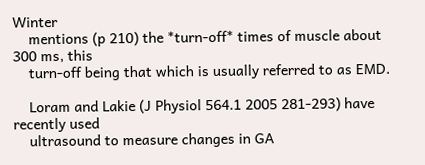Winter
    mentions (p 210) the *turn-off* times of muscle about 300 ms, this
    turn-off being that which is usually referred to as EMD.

    Loram and Lakie (J Physiol 564.1 2005 281-293) have recently used
    ultrasound to measure changes in GA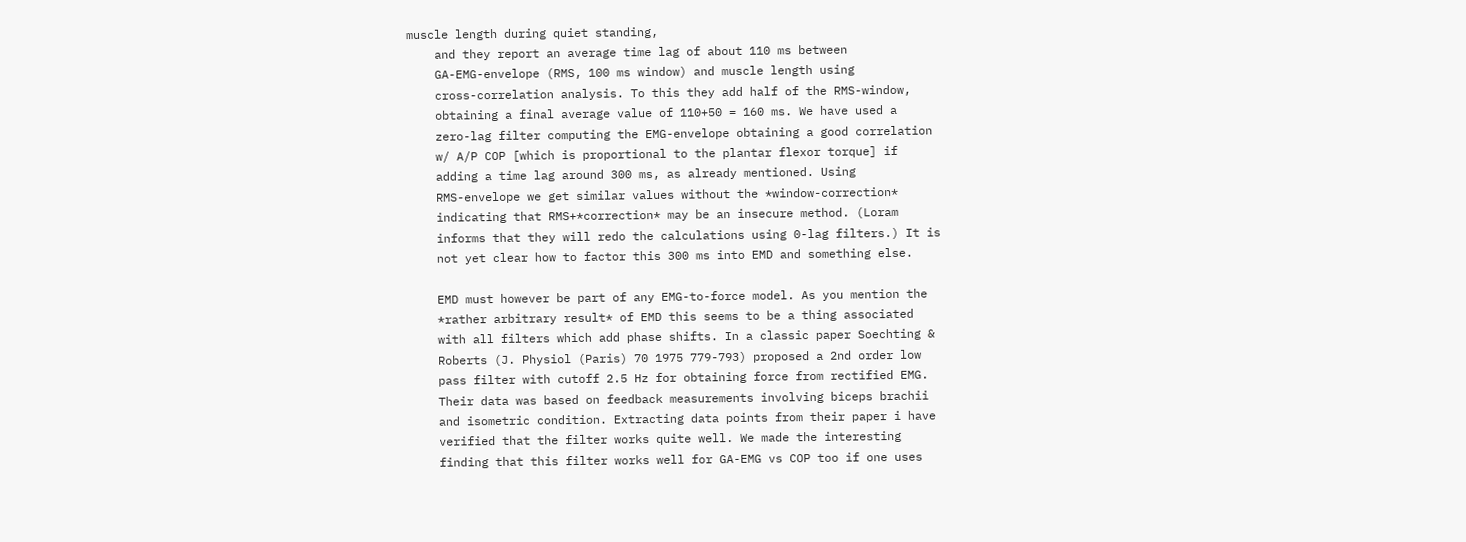muscle length during quiet standing,
    and they report an average time lag of about 110 ms between
    GA-EMG-envelope (RMS, 100 ms window) and muscle length using
    cross-correlation analysis. To this they add half of the RMS-window,
    obtaining a final average value of 110+50 = 160 ms. We have used a
    zero-lag filter computing the EMG-envelope obtaining a good correlation
    w/ A/P COP [which is proportional to the plantar flexor torque] if
    adding a time lag around 300 ms, as already mentioned. Using
    RMS-envelope we get similar values without the *window-correction*
    indicating that RMS+*correction* may be an insecure method. (Loram
    informs that they will redo the calculations using 0-lag filters.) It is
    not yet clear how to factor this 300 ms into EMD and something else.

    EMD must however be part of any EMG-to-force model. As you mention the
    *rather arbitrary result* of EMD this seems to be a thing associated
    with all filters which add phase shifts. In a classic paper Soechting &
    Roberts (J. Physiol (Paris) 70 1975 779-793) proposed a 2nd order low
    pass filter with cutoff 2.5 Hz for obtaining force from rectified EMG.
    Their data was based on feedback measurements involving biceps brachii
    and isometric condition. Extracting data points from their paper i have
    verified that the filter works quite well. We made the interesting
    finding that this filter works well for GA-EMG vs COP too if one uses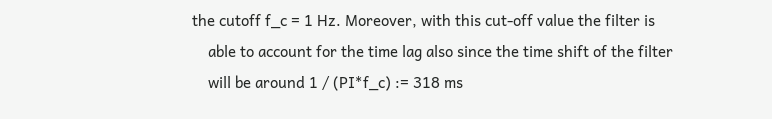the cutoff f_c = 1 Hz. Moreover, with this cut-off value the filter is
    able to account for the time lag also since the time shift of the filter
    will be around 1 / (PI*f_c) := 318 ms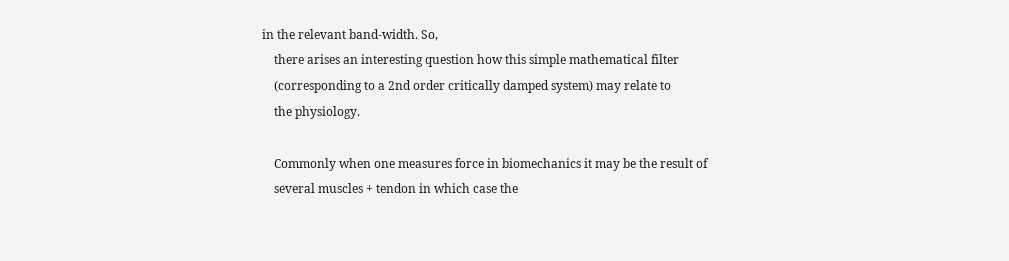in the relevant band-width. So,
    there arises an interesting question how this simple mathematical filter
    (corresponding to a 2nd order critically damped system) may relate to
    the physiology.

    Commonly when one measures force in biomechanics it may be the result of
    several muscles + tendon in which case the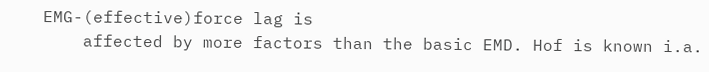EMG-(effective)force lag is
    affected by more factors than the basic EMD. Hof is known i.a.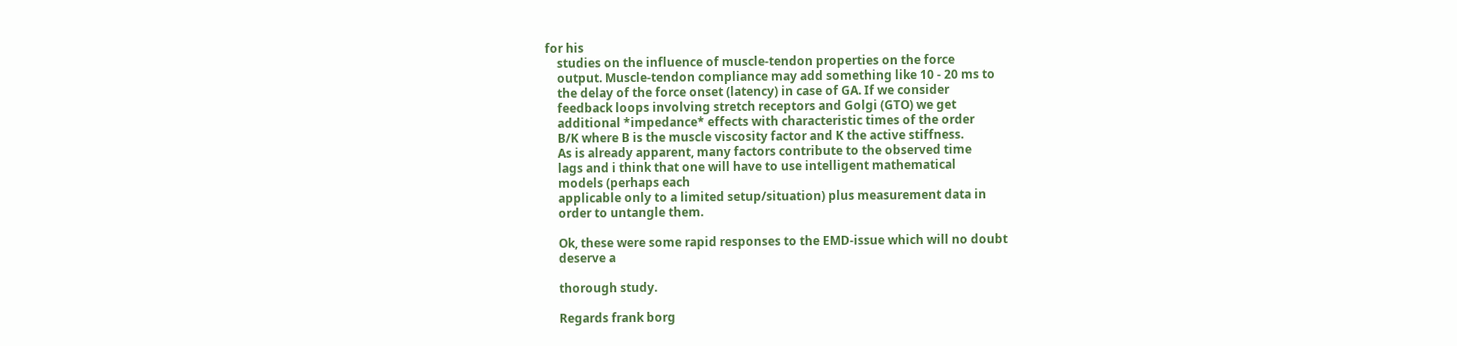for his
    studies on the influence of muscle-tendon properties on the force
    output. Muscle-tendon compliance may add something like 10 - 20 ms to
    the delay of the force onset (latency) in case of GA. If we consider
    feedback loops involving stretch receptors and Golgi (GTO) we get
    additional *impedance* effects with characteristic times of the order
    B/K where B is the muscle viscosity factor and K the active stiffness.
    As is already apparent, many factors contribute to the observed time
    lags and i think that one will have to use intelligent mathematical
    models (perhaps each
    applicable only to a limited setup/situation) plus measurement data in
    order to untangle them.

    Ok, these were some rapid responses to the EMD-issue which will no doubt
    deserve a

    thorough study.

    Regards frank borg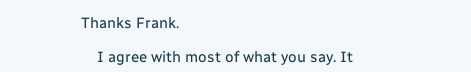Thanks Frank.

    I agree with most of what you say. It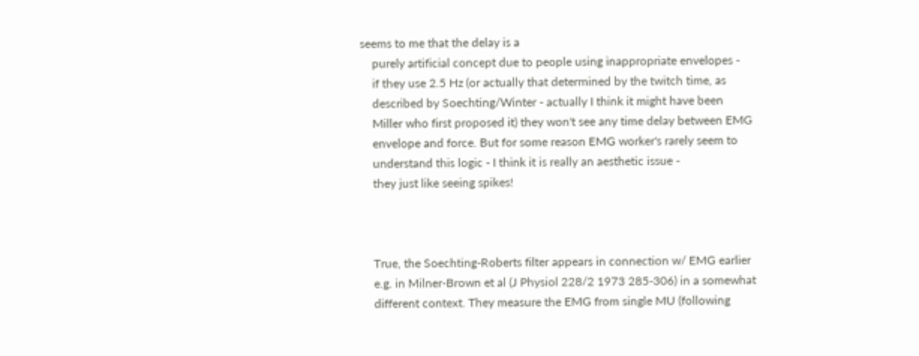seems to me that the delay is a
    purely artificial concept due to people using inappropriate envelopes -
    if they use 2.5 Hz (or actually that determined by the twitch time, as
    described by Soechting/Winter - actually I think it might have been
    Miller who first proposed it) they won't see any time delay between EMG
    envelope and force. But for some reason EMG worker's rarely seem to
    understand this logic - I think it is really an aesthetic issue -
    they just like seeing spikes!



    True, the Soechting-Roberts filter appears in connection w/ EMG earlier
    e.g. in Milner-Brown et al (J Physiol 228/2 1973 285-306) in a somewhat
    different context. They measure the EMG from single MU (following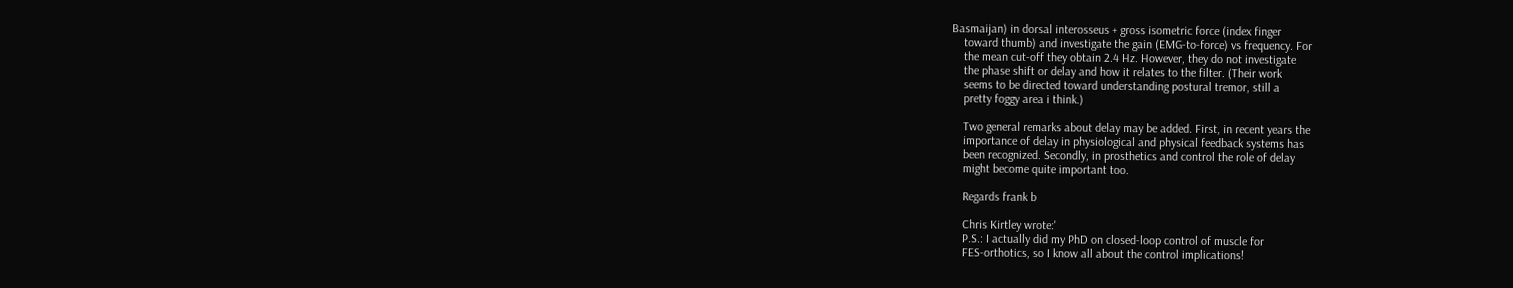Basmaijan) in dorsal interosseus + gross isometric force (index finger
    toward thumb) and investigate the gain (EMG-to-force) vs frequency. For
    the mean cut-off they obtain 2.4 Hz. However, they do not investigate
    the phase shift or delay and how it relates to the filter. (Their work
    seems to be directed toward understanding postural tremor, still a
    pretty foggy area i think.)

    Two general remarks about delay may be added. First, in recent years the
    importance of delay in physiological and physical feedback systems has
    been recognized. Secondly, in prosthetics and control the role of delay
    might become quite important too.

    Regards frank b

    Chris Kirtley wrote:'
    P.S.: I actually did my PhD on closed-loop control of muscle for
    FES-orthotics, so I know all about the control implications!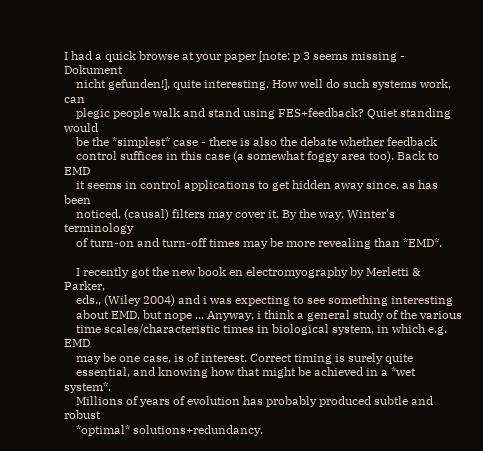I had a quick browse at your paper [note: p 3 seems missing - Dokument
    nicht gefunden!], quite interesting. How well do such systems work, can
    plegic people walk and stand using FES+feedback? Quiet standing would
    be the *simplest* case - there is also the debate whether feedback
    control suffices in this case (a somewhat foggy area too). Back to EMD
    it seems in control applications to get hidden away since, as has been
    noticed, (causal) filters may cover it. By the way, Winter's terminology
    of turn-on and turn-off times may be more revealing than *EMD*.

    I recently got the new book en electromyography by Merletti & Parker,
    eds., (Wiley 2004) and i was expecting to see something interesting
    about EMD, but nope ... Anyway, i think a general study of the various
    time scales/characteristic times in biological system, in which e.g. EMD
    may be one case, is of interest. Correct timing is surely quite
    essential, and knowing how that might be achieved in a *wet system*.
    Millions of years of evolution has probably produced subtle and robust
    *optimal* solutions+redundancy.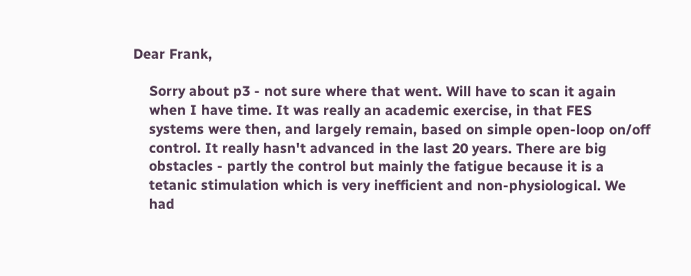Dear Frank,

    Sorry about p3 - not sure where that went. Will have to scan it again
    when I have time. It was really an academic exercise, in that FES
    systems were then, and largely remain, based on simple open-loop on/off
    control. It really hasn't advanced in the last 20 years. There are big
    obstacles - partly the control but mainly the fatigue because it is a
    tetanic stimulation which is very inefficient and non-physiological. We
    had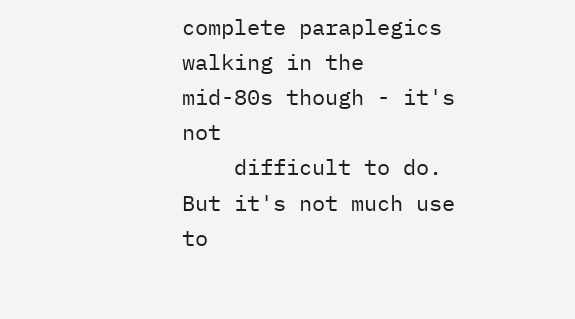complete paraplegics walking in the mid-80s though - it's not
    difficult to do. But it's not much use to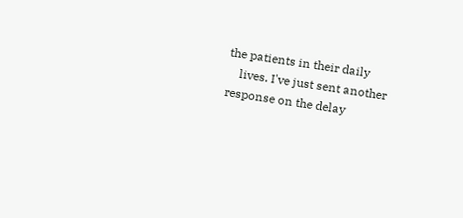the patients in their daily
    lives. I've just sent another response on the delay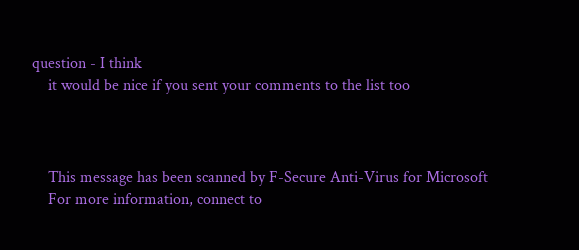question - I think
    it would be nice if you sent your comments to the list too



    This message has been scanned by F-Secure Anti-Virus for Microsoft
    For more information, connect to